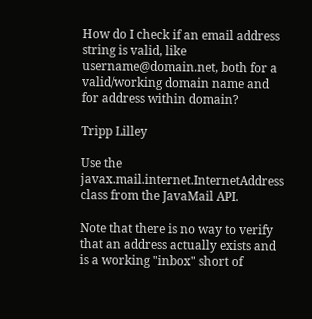How do I check if an email address string is valid, like username@domain.net, both for a valid/working domain name and for address within domain?

Tripp Lilley

Use the javax.mail.internet.InternetAddress class from the JavaMail API.

Note that there is no way to verify that an address actually exists and is a working "inbox" short of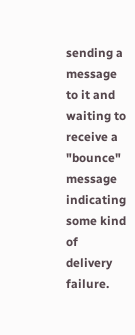sending a message to it and waiting to receive a "bounce" message indicating some kind of delivery failure.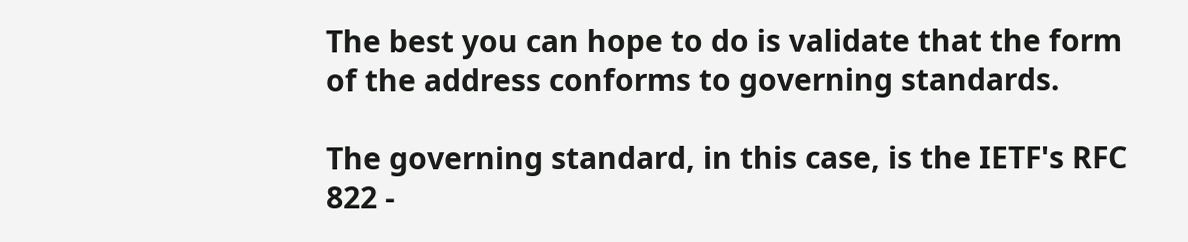The best you can hope to do is validate that the form of the address conforms to governing standards.

The governing standard, in this case, is the IETF's RFC 822 -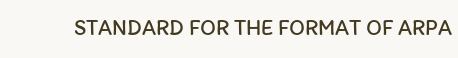STANDARD FOR THE FORMAT OF ARPA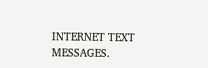INTERNET TEXT MESSAGES.